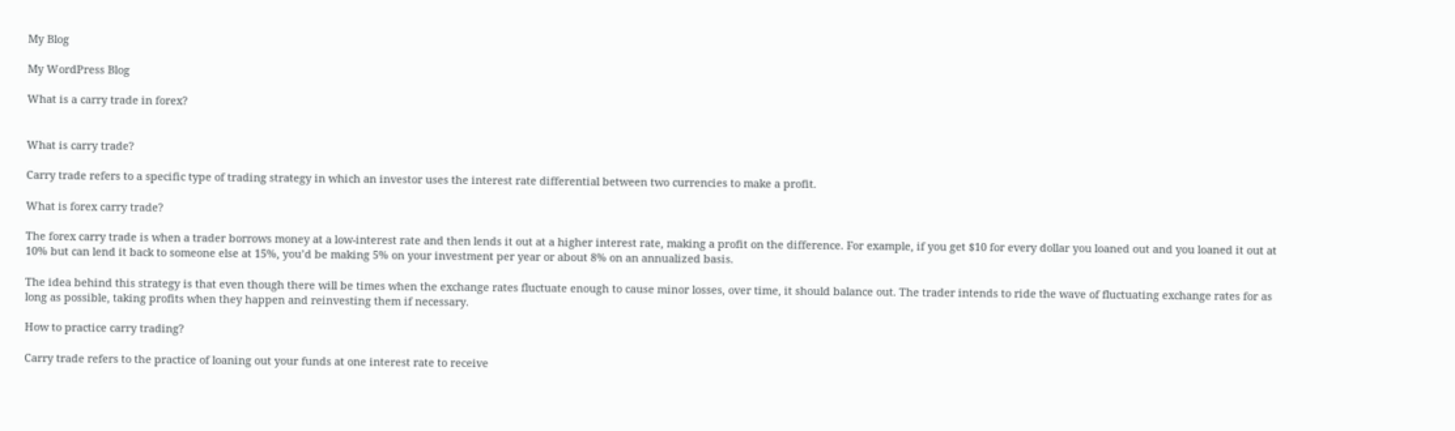My Blog

My WordPress Blog

What is a carry trade in forex?


What is carry trade?

Carry trade refers to a specific type of trading strategy in which an investor uses the interest rate differential between two currencies to make a profit.

What is forex carry trade?

The forex carry trade is when a trader borrows money at a low-interest rate and then lends it out at a higher interest rate, making a profit on the difference. For example, if you get $10 for every dollar you loaned out and you loaned it out at 10% but can lend it back to someone else at 15%, you’d be making 5% on your investment per year or about 8% on an annualized basis.

The idea behind this strategy is that even though there will be times when the exchange rates fluctuate enough to cause minor losses, over time, it should balance out. The trader intends to ride the wave of fluctuating exchange rates for as long as possible, taking profits when they happen and reinvesting them if necessary.

How to practice carry trading?

Carry trade refers to the practice of loaning out your funds at one interest rate to receive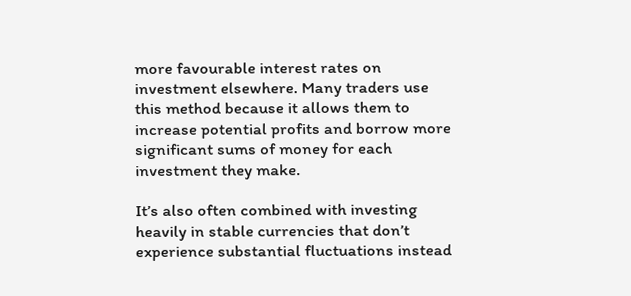more favourable interest rates on investment elsewhere. Many traders use this method because it allows them to increase potential profits and borrow more significant sums of money for each investment they make.

It’s also often combined with investing heavily in stable currencies that don’t experience substantial fluctuations instead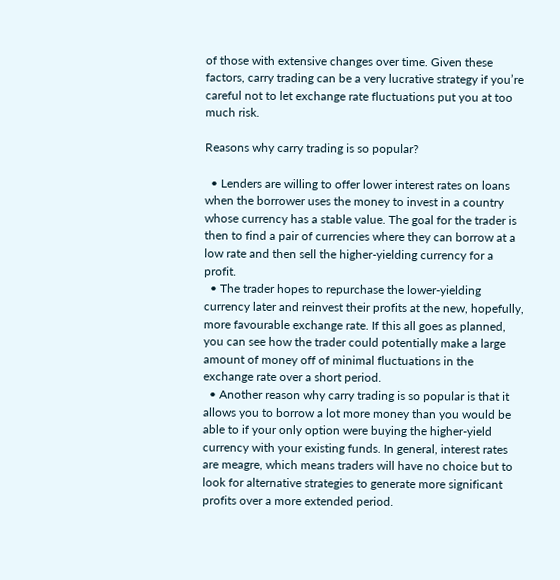of those with extensive changes over time. Given these factors, carry trading can be a very lucrative strategy if you’re careful not to let exchange rate fluctuations put you at too much risk.

Reasons why carry trading is so popular?

  • Lenders are willing to offer lower interest rates on loans when the borrower uses the money to invest in a country whose currency has a stable value. The goal for the trader is then to find a pair of currencies where they can borrow at a low rate and then sell the higher-yielding currency for a profit.
  • The trader hopes to repurchase the lower-yielding currency later and reinvest their profits at the new, hopefully, more favourable exchange rate. If this all goes as planned, you can see how the trader could potentially make a large amount of money off of minimal fluctuations in the exchange rate over a short period.
  • Another reason why carry trading is so popular is that it allows you to borrow a lot more money than you would be able to if your only option were buying the higher-yield currency with your existing funds. In general, interest rates are meagre, which means traders will have no choice but to look for alternative strategies to generate more significant profits over a more extended period.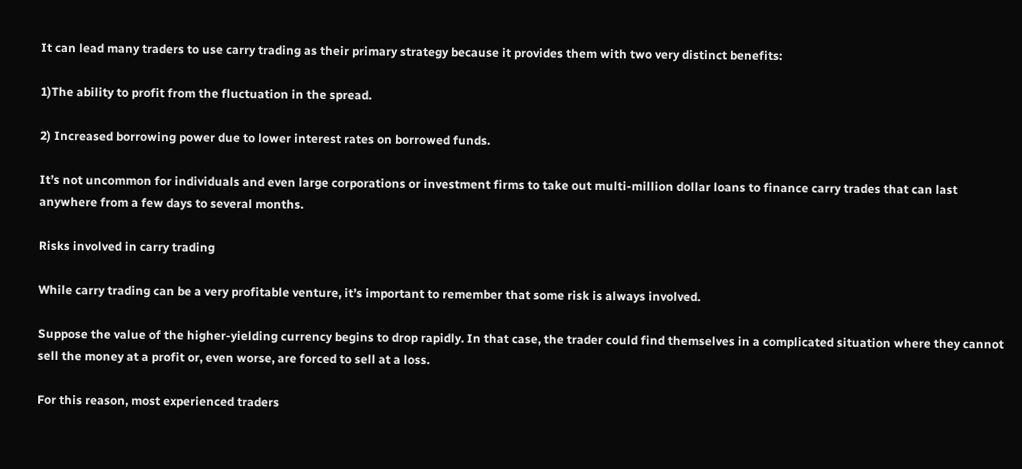It can lead many traders to use carry trading as their primary strategy because it provides them with two very distinct benefits:

1)The ability to profit from the fluctuation in the spread.

2) Increased borrowing power due to lower interest rates on borrowed funds.

It’s not uncommon for individuals and even large corporations or investment firms to take out multi-million dollar loans to finance carry trades that can last anywhere from a few days to several months.

Risks involved in carry trading

While carry trading can be a very profitable venture, it’s important to remember that some risk is always involved.

Suppose the value of the higher-yielding currency begins to drop rapidly. In that case, the trader could find themselves in a complicated situation where they cannot sell the money at a profit or, even worse, are forced to sell at a loss.

For this reason, most experienced traders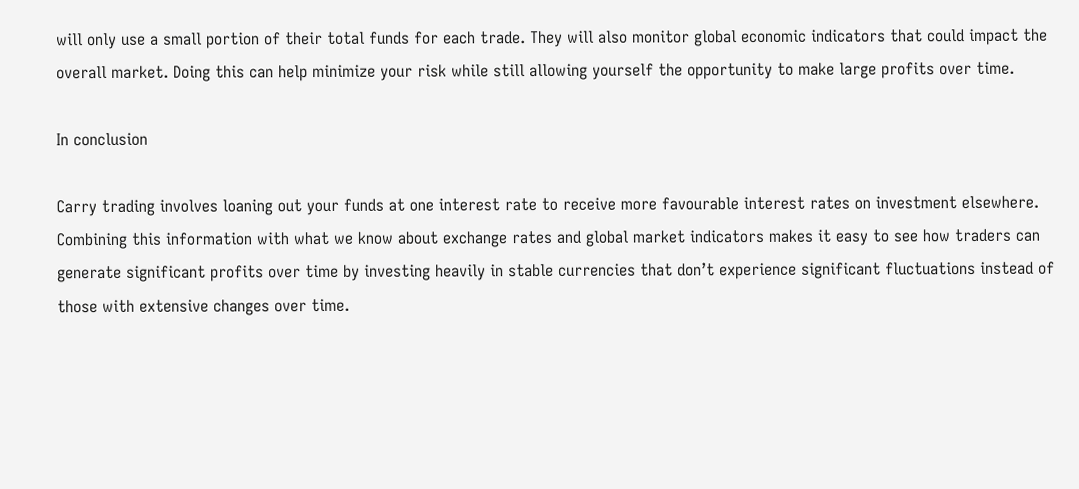will only use a small portion of their total funds for each trade. They will also monitor global economic indicators that could impact the overall market. Doing this can help minimize your risk while still allowing yourself the opportunity to make large profits over time.

In conclusion

Carry trading involves loaning out your funds at one interest rate to receive more favourable interest rates on investment elsewhere. Combining this information with what we know about exchange rates and global market indicators makes it easy to see how traders can generate significant profits over time by investing heavily in stable currencies that don’t experience significant fluctuations instead of those with extensive changes over time.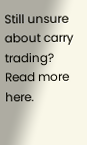Still unsure about carry trading? Read more here.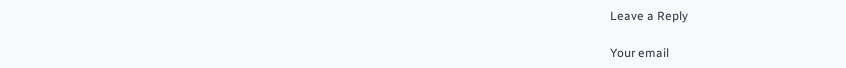Leave a Reply

Your email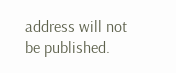address will not be published.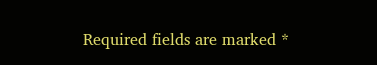Required fields are marked *